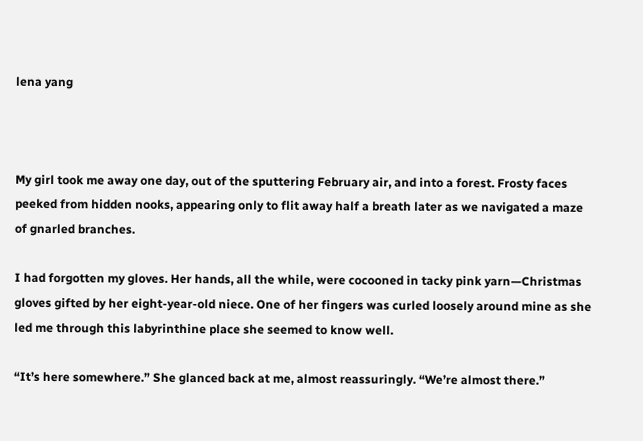lena yang



My girl took me away one day, out of the sputtering February air, and into a forest. Frosty faces peeked from hidden nooks, appearing only to flit away half a breath later as we navigated a maze of gnarled branches.

I had forgotten my gloves. Her hands, all the while, were cocooned in tacky pink yarn—Christmas gloves gifted by her eight-year-old niece. One of her fingers was curled loosely around mine as she led me through this labyrinthine place she seemed to know well.

“It’s here somewhere.” She glanced back at me, almost reassuringly. “We’re almost there.”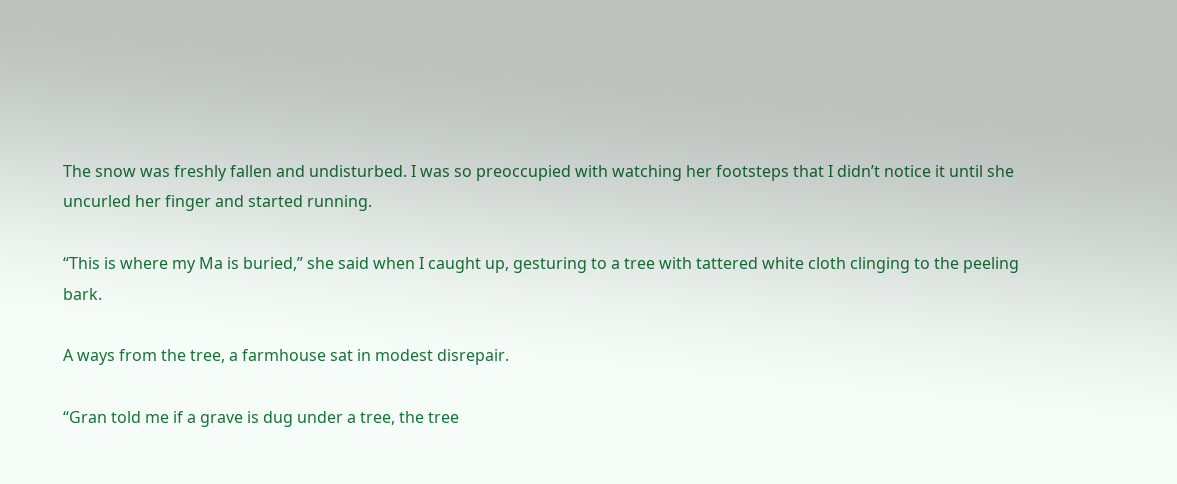The snow was freshly fallen and undisturbed. I was so preoccupied with watching her footsteps that I didn’t notice it until she uncurled her finger and started running.

“This is where my Ma is buried,” she said when I caught up, gesturing to a tree with tattered white cloth clinging to the peeling bark.

A ways from the tree, a farmhouse sat in modest disrepair.

“Gran told me if a grave is dug under a tree, the tree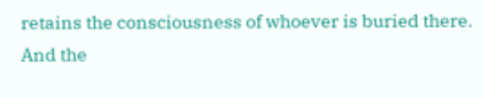retains the consciousness of whoever is buried there. And the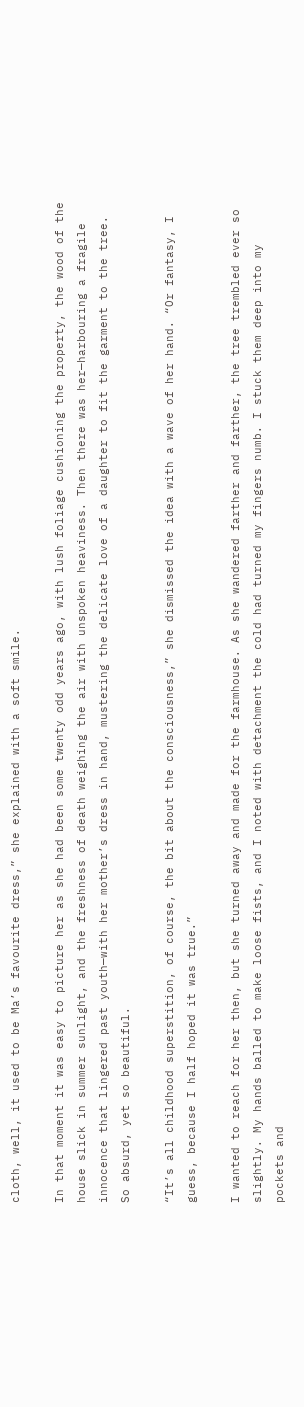cloth, well, it used to be Ma’s favourite dress,” she explained with a soft smile.

In that moment it was easy to picture her as she had been some twenty odd years ago, with lush foliage cushioning the property, the wood of the house slick in summer sunlight, and the freshness of death weighing the air with unspoken heaviness. Then there was her—harbouring a fragile innocence that lingered past youth—with her mother’s dress in hand, mustering the delicate love of a daughter to fit the garment to the tree. So absurd, yet so beautiful.

“It’s all childhood superstition, of course, the bit about the consciousness,” she dismissed the idea with a wave of her hand. “Or fantasy, I guess, because I half hoped it was true.”

I wanted to reach for her then, but she turned away and made for the farmhouse. As she wandered farther and farther, the tree trembled ever so slightly. My hands balled to make loose fists, and I noted with detachment the cold had turned my fingers numb. I stuck them deep into my pockets and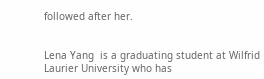followed after her.


Lena Yang  is a graduating student at Wilfrid Laurier University who has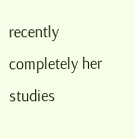recently completely her studies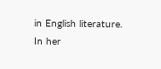in English literature. In her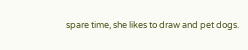spare time, she likes to draw and pet dogs.